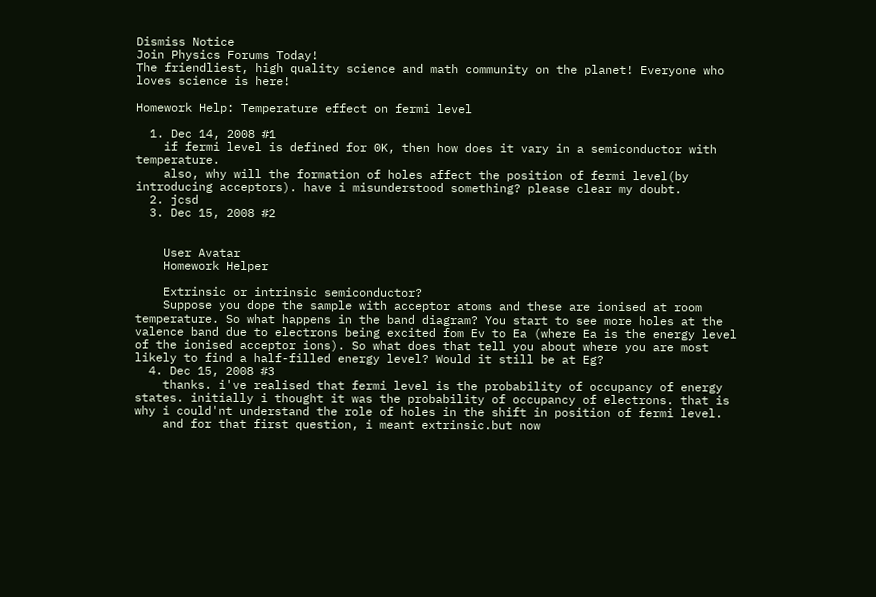Dismiss Notice
Join Physics Forums Today!
The friendliest, high quality science and math community on the planet! Everyone who loves science is here!

Homework Help: Temperature effect on fermi level

  1. Dec 14, 2008 #1
    if fermi level is defined for 0K, then how does it vary in a semiconductor with temperature.
    also, why will the formation of holes affect the position of fermi level(by introducing acceptors). have i misunderstood something? please clear my doubt.
  2. jcsd
  3. Dec 15, 2008 #2


    User Avatar
    Homework Helper

    Extrinsic or intrinsic semiconductor?
    Suppose you dope the sample with acceptor atoms and these are ionised at room temperature. So what happens in the band diagram? You start to see more holes at the valence band due to electrons being excited fom Ev to Ea (where Ea is the energy level of the ionised acceptor ions). So what does that tell you about where you are most likely to find a half-filled energy level? Would it still be at Eg?
  4. Dec 15, 2008 #3
    thanks. i've realised that fermi level is the probability of occupancy of energy states. initially i thought it was the probability of occupancy of electrons. that is why i could'nt understand the role of holes in the shift in position of fermi level.
    and for that first question, i meant extrinsic.but now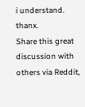i understand. thanx.
Share this great discussion with others via Reddit,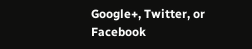Google+, Twitter, or Facebook